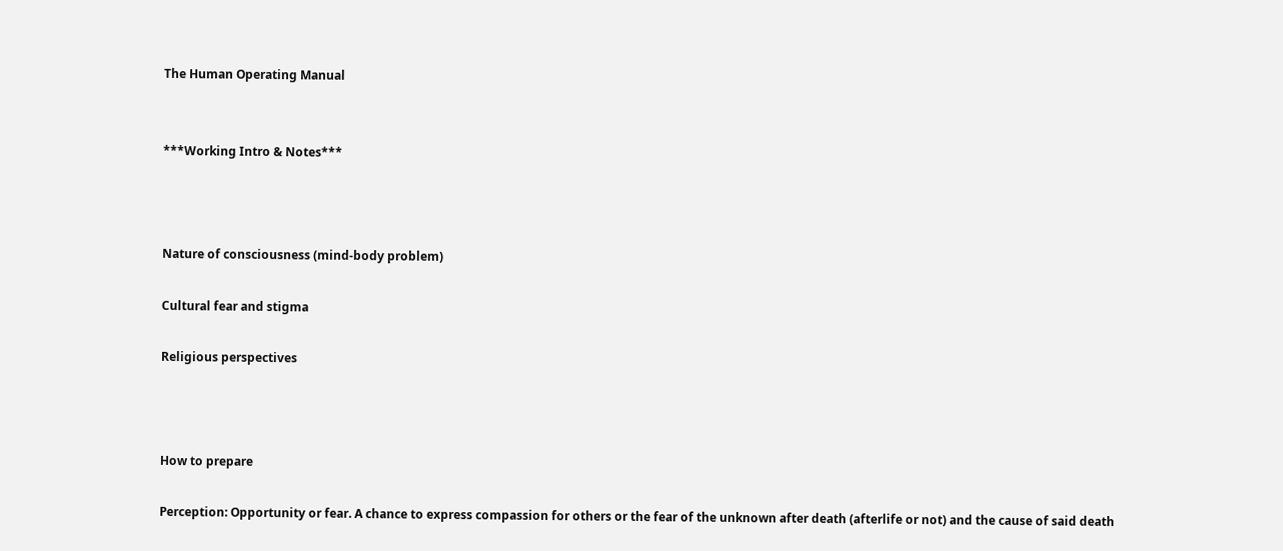The Human Operating Manual


***Working Intro & Notes***



Nature of consciousness (mind-body problem)

Cultural fear and stigma

Religious perspectives



How to prepare

Perception: Opportunity or fear. A chance to express compassion for others or the fear of the unknown after death (afterlife or not) and the cause of said death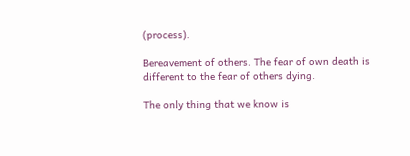(process).

Bereavement of others. The fear of own death is different to the fear of others dying.

The only thing that we know is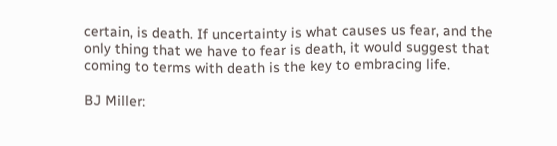certain, is death. If uncertainty is what causes us fear, and the only thing that we have to fear is death, it would suggest that coming to terms with death is the key to embracing life.

BJ Miller: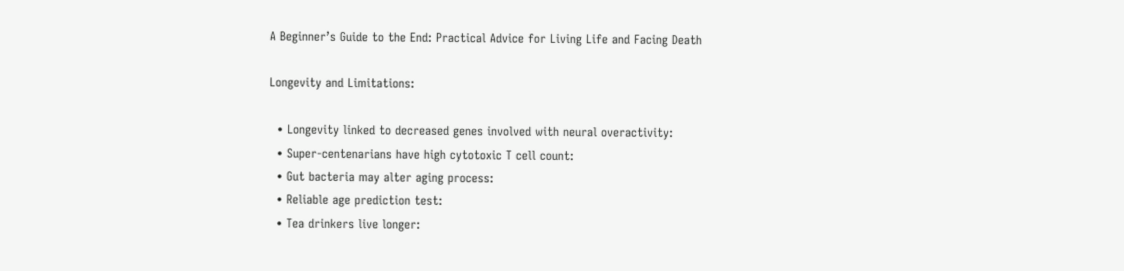A Beginner’s Guide to the End: Practical Advice for Living Life and Facing Death

Longevity and Limitations:

  • Longevity linked to decreased genes involved with neural overactivity:
  • Super-centenarians have high cytotoxic T cell count:
  • Gut bacteria may alter aging process:
  • Reliable age prediction test:
  • Tea drinkers live longer: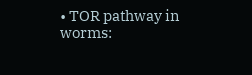• TOR pathway in worms: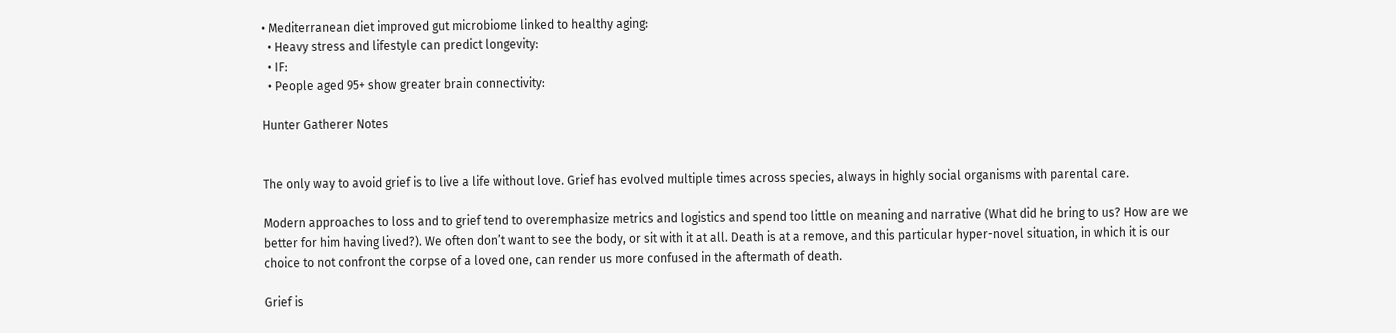• Mediterranean diet improved gut microbiome linked to healthy aging:
  • Heavy stress and lifestyle can predict longevity:
  • IF:
  • People aged 95+ show greater brain connectivity:

Hunter Gatherer Notes


The only way to avoid grief is to live a life without love. Grief has evolved multiple times across species, always in highly social organisms with parental care.

Modern approaches to loss and to grief tend to overemphasize metrics and logistics and spend too little on meaning and narrative (What did he bring to us? How are we better for him having lived?). We often don’t want to see the body, or sit with it at all. Death is at a remove, and this particular hyper-novel situation, in which it is our choice to not confront the corpse of a loved one, can render us more confused in the aftermath of death.

Grief is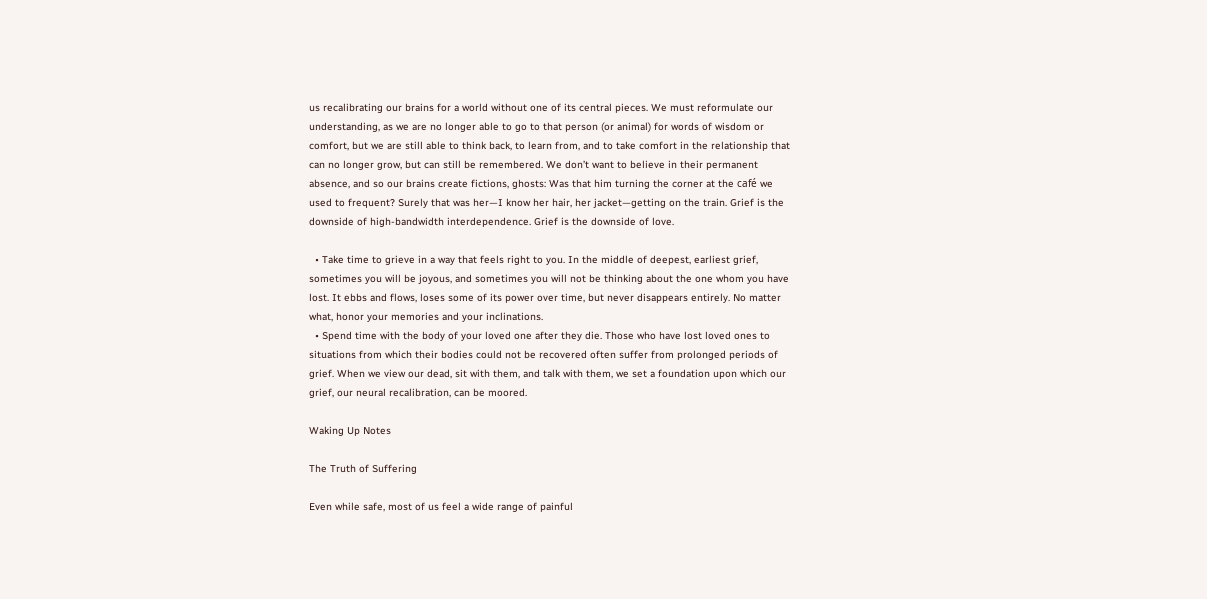us recalibrating our brains for a world without one of its central pieces. We must reformulate our understanding, as we are no longer able to go to that person (or animal) for words of wisdom or comfort, but we are still able to think back, to learn from, and to take comfort in the relationship that can no longer grow, but can still be remembered. We don’t want to believe in their permanent absence, and so our brains create fictions, ghosts: Was that him turning the corner at the café we used to frequent? Surely that was her—I know her hair, her jacket—getting on the train. Grief is the downside of high-bandwidth interdependence. Grief is the downside of love.

  • Take time to grieve in a way that feels right to you. In the middle of deepest, earliest grief, sometimes you will be joyous, and sometimes you will not be thinking about the one whom you have lost. It ebbs and flows, loses some of its power over time, but never disappears entirely. No matter what, honor your memories and your inclinations.
  • Spend time with the body of your loved one after they die. Those who have lost loved ones to situations from which their bodies could not be recovered often suffer from prolonged periods of grief. When we view our dead, sit with them, and talk with them, we set a foundation upon which our grief, our neural recalibration, can be moored.

Waking Up Notes

The Truth of Suffering

Even while safe, most of us feel a wide range of painful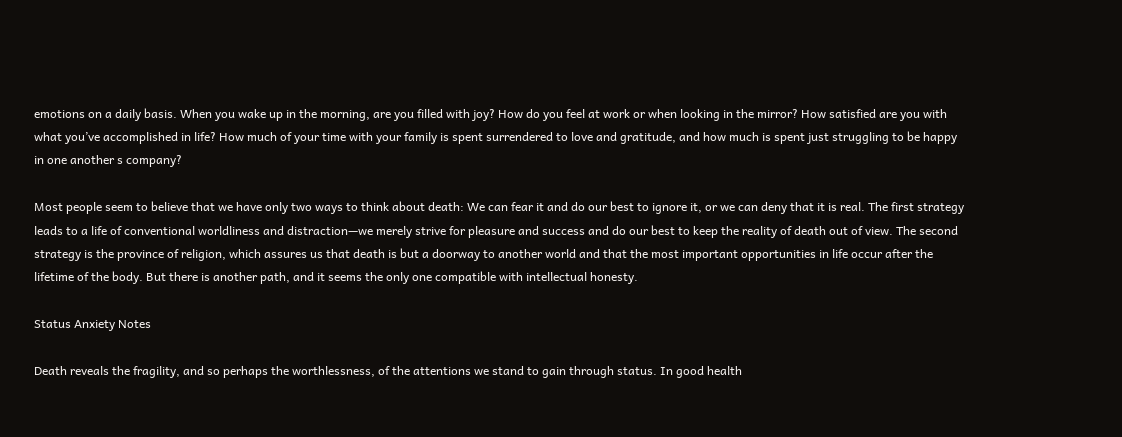emotions on a daily basis. When you wake up in the morning, are you filled with joy? How do you feel at work or when looking in the mirror? How satisfied are you with what you’ve accomplished in life? How much of your time with your family is spent surrendered to love and gratitude, and how much is spent just struggling to be happy in one another s company?

Most people seem to believe that we have only two ways to think about death: We can fear it and do our best to ignore it, or we can deny that it is real. The first strategy leads to a life of conventional worldliness and distraction—we merely strive for pleasure and success and do our best to keep the reality of death out of view. The second strategy is the province of religion, which assures us that death is but a doorway to another world and that the most important opportunities in life occur after the lifetime of the body. But there is another path, and it seems the only one compatible with intellectual honesty.

Status Anxiety Notes

Death reveals the fragility, and so perhaps the worthlessness, of the attentions we stand to gain through status. In good health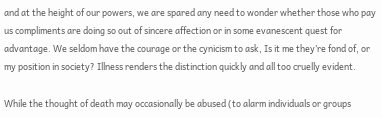and at the height of our powers, we are spared any need to wonder whether those who pay us compliments are doing so out of sincere affection or in some evanescent quest for advantage. We seldom have the courage or the cynicism to ask, Is it me they’re fond of, or my position in society? Illness renders the distinction quickly and all too cruelly evident.

While the thought of death may occasionally be abused (to alarm individuals or groups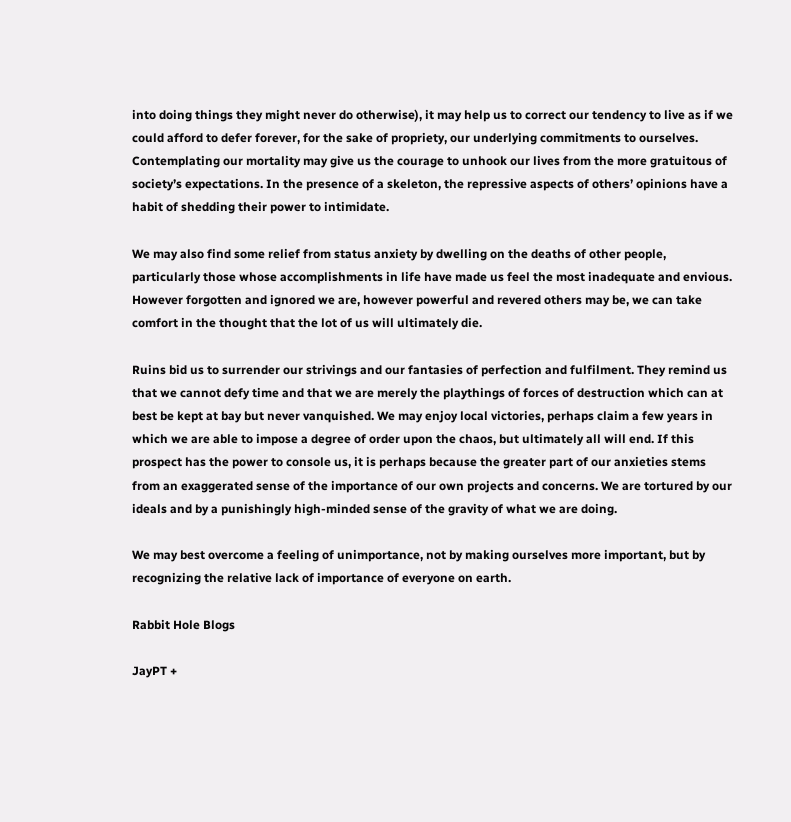into doing things they might never do otherwise), it may help us to correct our tendency to live as if we could afford to defer forever, for the sake of propriety, our underlying commitments to ourselves. Contemplating our mortality may give us the courage to unhook our lives from the more gratuitous of society’s expectations. In the presence of a skeleton, the repressive aspects of others’ opinions have a habit of shedding their power to intimidate.

We may also find some relief from status anxiety by dwelling on the deaths of other people, particularly those whose accomplishments in life have made us feel the most inadequate and envious. However forgotten and ignored we are, however powerful and revered others may be, we can take comfort in the thought that the lot of us will ultimately die.

Ruins bid us to surrender our strivings and our fantasies of perfection and fulfilment. They remind us that we cannot defy time and that we are merely the playthings of forces of destruction which can at best be kept at bay but never vanquished. We may enjoy local victories, perhaps claim a few years in which we are able to impose a degree of order upon the chaos, but ultimately all will end. If this prospect has the power to console us, it is perhaps because the greater part of our anxieties stems from an exaggerated sense of the importance of our own projects and concerns. We are tortured by our ideals and by a punishingly high-minded sense of the gravity of what we are doing.

We may best overcome a feeling of unimportance, not by making ourselves more important, but by recognizing the relative lack of importance of everyone on earth.

Rabbit Hole Blogs

JayPT +